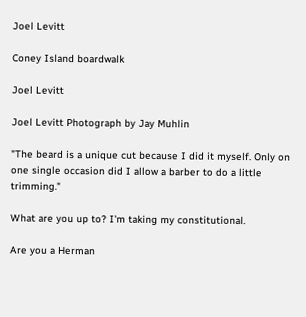Joel Levitt

Coney Island boardwalk

Joel Levitt

Joel Levitt Photograph by Jay Muhlin

"The beard is a unique cut because I did it myself. Only on one single occasion did I allow a barber to do a little trimming."

What are you up to? I'm taking my constitutional.

Are you a Herman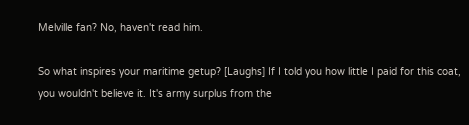Melville fan? No, haven't read him.

So what inspires your maritime getup? [Laughs] If I told you how little I paid for this coat, you wouldn't believe it. It's army surplus from the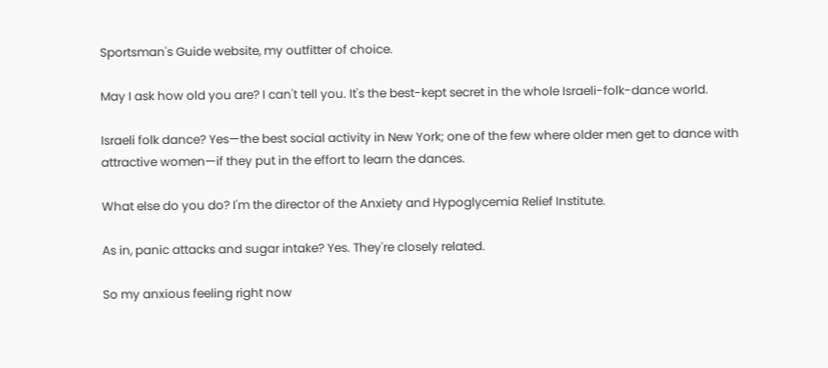Sportsman's Guide website, my outfitter of choice.

May I ask how old you are? I can't tell you. It's the best-kept secret in the whole Israeli-folk-dance world.

Israeli folk dance? Yes—the best social activity in New York; one of the few where older men get to dance with attractive women—if they put in the effort to learn the dances.

What else do you do? I'm the director of the Anxiety and Hypoglycemia Relief Institute.

As in, panic attacks and sugar intake? Yes. They're closely related.

So my anxious feeling right now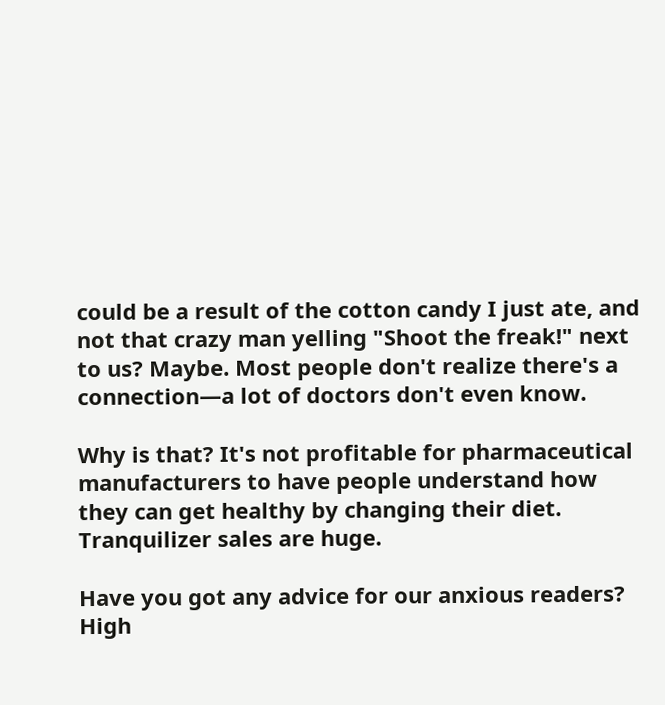could be a result of the cotton candy I just ate, and not that crazy man yelling "Shoot the freak!" next to us? Maybe. Most people don't realize there's a connection—a lot of doctors don't even know.

Why is that? It's not profitable for pharmaceutical manufacturers to have people understand how they can get healthy by changing their diet. Tranquilizer sales are huge.

Have you got any advice for our anxious readers? High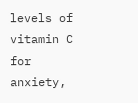levels of vitamin C for anxiety,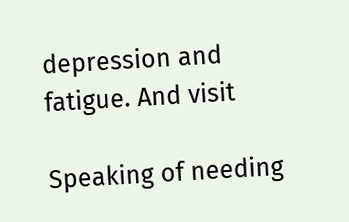depression and fatigue. And visit

Speaking of needing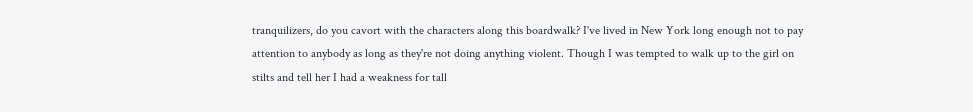tranquilizers, do you cavort with the characters along this boardwalk? I've lived in New York long enough not to pay attention to anybody as long as they're not doing anything violent. Though I was tempted to walk up to the girl on stilts and tell her I had a weakness for tall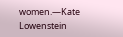women.—Kate Lowenstein